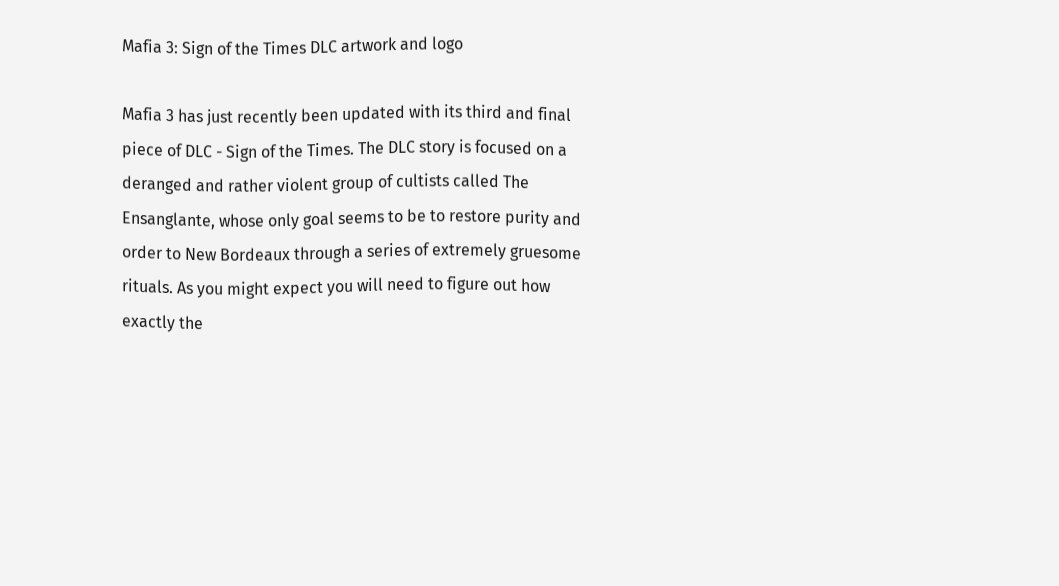Mafia 3: Sign of the Times DLC artwork and logo

Mafia 3 has just recently been updated with its third and final piece of DLC - Sign of the Times. The DLC story is focused on a deranged and rather violent group of cultists called The Ensanglante, whose only goal seems to be to restore purity and order to New Bordeaux through a series of extremely gruesome rituals. As you might expect you will need to figure out how exactly the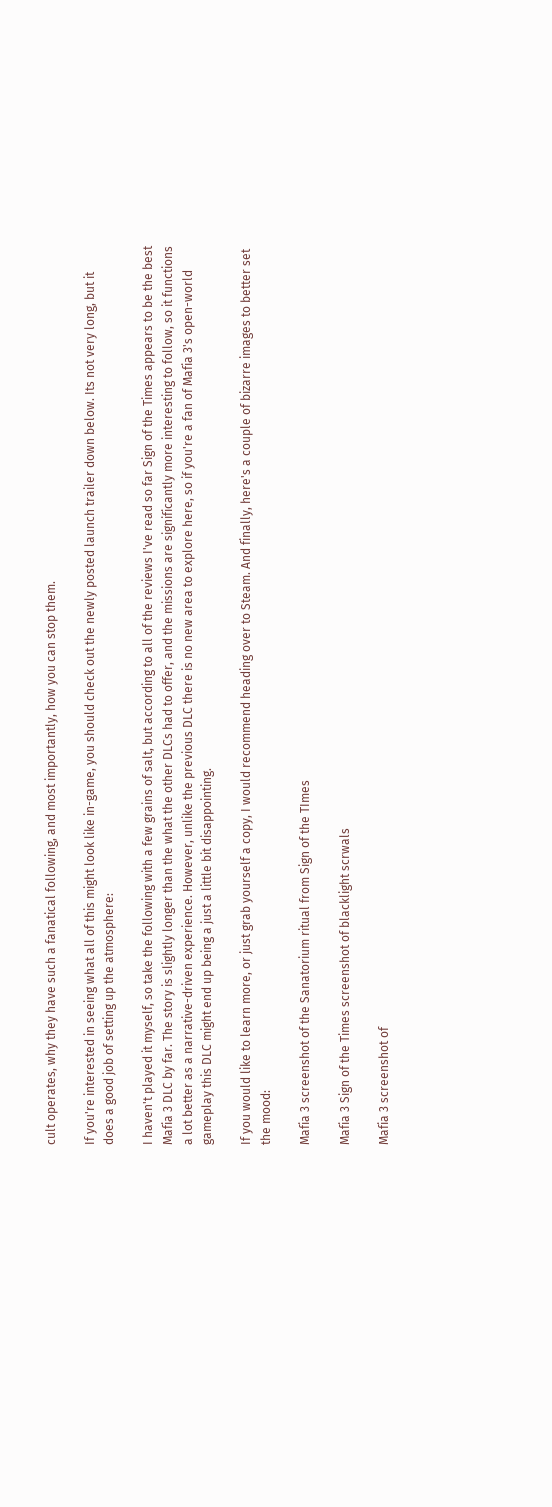cult operates, why they have such a fanatical following, and most importantly, how you can stop them.

If you're interested in seeing what all of this might look like in-game, you should check out the newly posted launch trailer down below. Its not very long, but it does a good job of setting up the atmosphere:

I haven't played it myself, so take the following with a few grains of salt, but according to all of the reviews I've read so far Sign of the Times appears to be the best Mafia 3 DLC by far. The story is slightly longer than the what the other DLCs had to offer, and the missions are significantly more interesting to follow, so it functions a lot better as a narrative-driven experience. However, unlike the previous DLC there is no new area to explore here, so if you're a fan of Mafia 3's open-world gameplay this DLC might end up being a just a little bit disappointing.

If you would like to learn more, or just grab yourself a copy, I would recommend heading over to Steam. And finally, here's a couple of bizarre images to better set the mood:

Mafia 3 screenshot of the Sanatorium ritual from Sign of the TImes

Mafia 3 Sign of the Times screenshot of blacklight scrwals

Mafia 3 screenshot of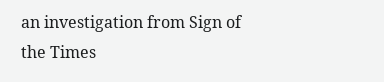an investigation from Sign of the Times